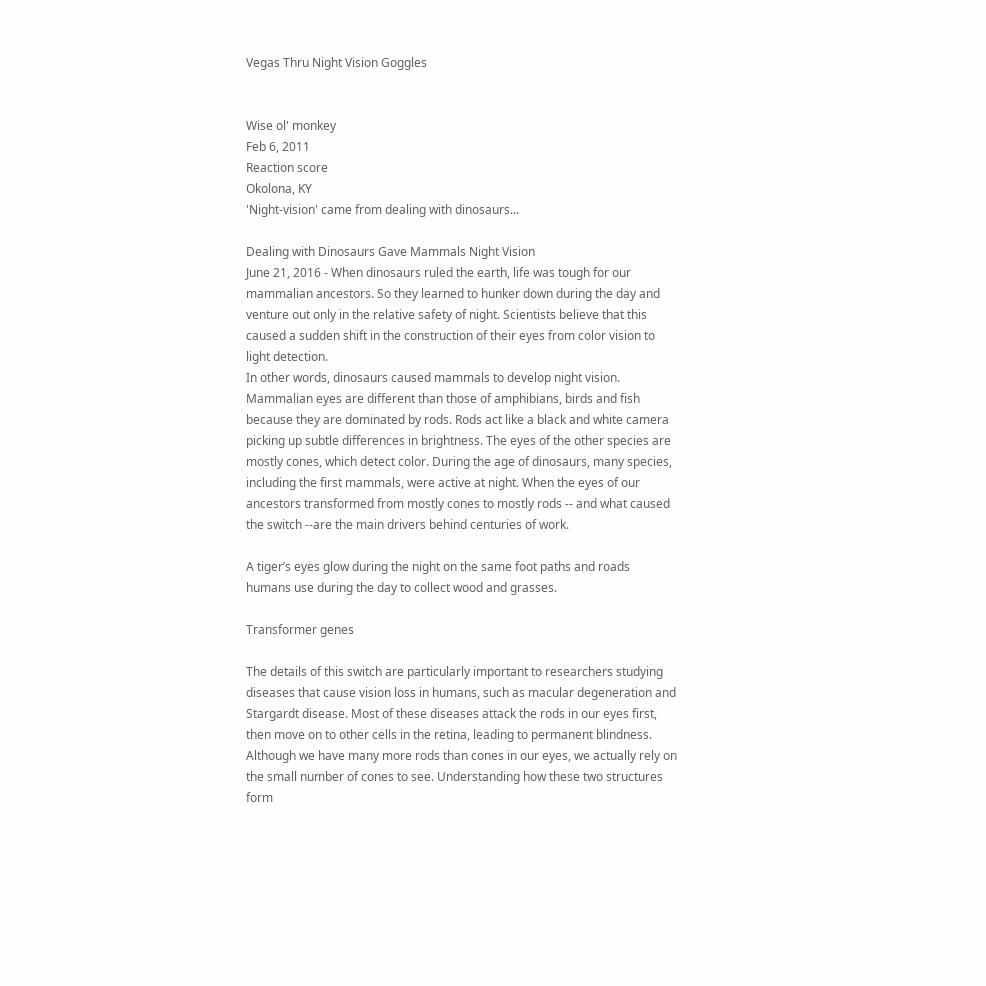Vegas Thru Night Vision Goggles


Wise ol' monkey
Feb 6, 2011
Reaction score
Okolona, KY
'Night-vision' came from dealing with dinosaurs...

Dealing with Dinosaurs Gave Mammals Night Vision
June 21, 2016 - When dinosaurs ruled the earth, life was tough for our mammalian ancestors. So they learned to hunker down during the day and venture out only in the relative safety of night. Scientists believe that this caused a sudden shift in the construction of their eyes from color vision to light detection.
In other words, dinosaurs caused mammals to develop night vision. Mammalian eyes are different than those of amphibians, birds and fish because they are dominated by rods. Rods act like a black and white camera picking up subtle differences in brightness. The eyes of the other species are mostly cones, which detect color. During the age of dinosaurs, many species, including the first mammals, were active at night. When the eyes of our ancestors transformed from mostly cones to mostly rods -- and what caused the switch --are the main drivers behind centuries of work.

A tiger’s eyes glow during the night on the same foot paths and roads humans use during the day to collect wood and grasses.

Transformer genes

The details of this switch are particularly important to researchers studying diseases that cause vision loss in humans, such as macular degeneration and Stargardt disease. Most of these diseases attack the rods in our eyes first, then move on to other cells in the retina, leading to permanent blindness. Although we have many more rods than cones in our eyes, we actually rely on the small number of cones to see. Understanding how these two structures form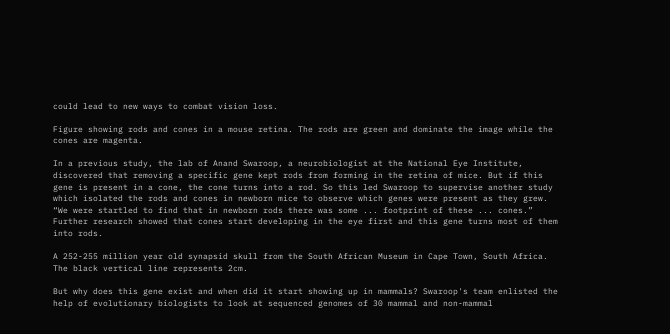could lead to new ways to combat vision loss.

Figure showing rods and cones in a mouse retina. The rods are green and dominate the image while the cones are magenta.

In a previous study, the lab of Anand Swaroop, a neurobiologist at the National Eye Institute, discovered that removing a specific gene kept rods from forming in the retina of mice. But if this gene is present in a cone, the cone turns into a rod. So this led Swaroop to supervise another study which isolated the rods and cones in newborn mice to observe which genes were present as they grew. “We were startled to find that in newborn rods there was some ... footprint of these ... cones.” Further research showed that cones start developing in the eye first and this gene turns most of them into rods.

A 252-255 million year old synapsid skull from the South African Museum in Cape Town, South Africa. The black vertical line represents 2cm.

But why does this gene exist and when did it start showing up in mammals? Swaroop's team enlisted the help of evolutionary biologists to look at sequenced genomes of 30 mammal and non-mammal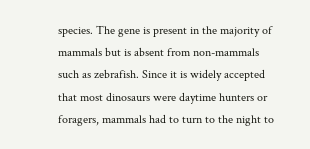species. The gene is present in the majority of mammals but is absent from non-mammals such as zebrafish. Since it is widely accepted that most dinosaurs were daytime hunters or foragers, mammals had to turn to the night to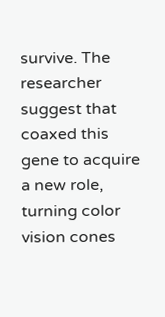survive. The researcher suggest that coaxed this gene to acquire a new role, turning color vision cones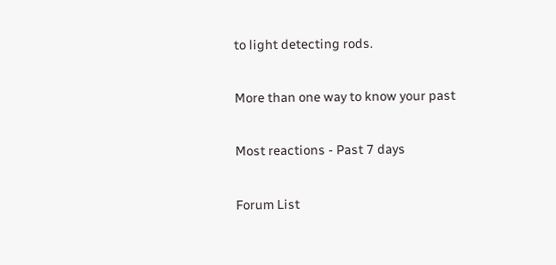to light detecting rods.

More than one way to know your past

Most reactions - Past 7 days

Forum List